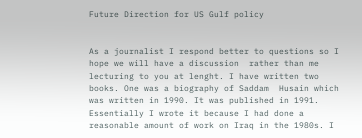Future Direction for US Gulf policy


As a journalist I respond better to questions so I hope we will have a discussion  rather than me lecturing to you at lenght. I have written two books. One was a biography of Saddam  Husain which was written in 1990. It was published in 1991. Essentially I wrote it because I had done a reasonable amount of work on Iraq in the 1980s. I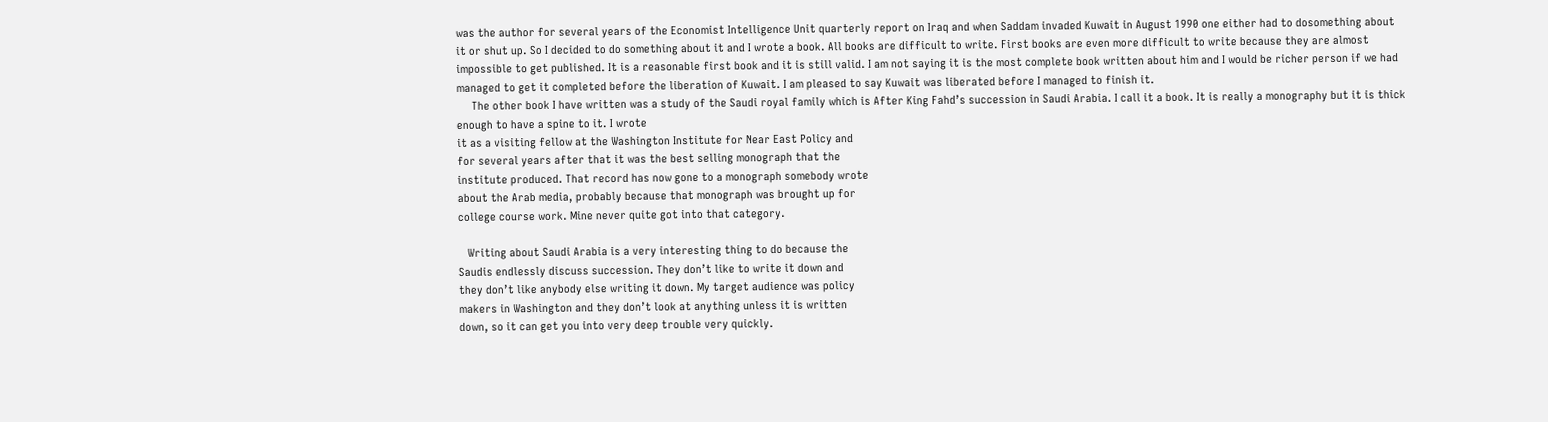was the author for several years of the Economist Intelligence Unit quarterly report on Iraq and when Saddam invaded Kuwait in August 1990 one either had to dosomething about it or shut up. So I decided to do something about it and I wrote a book. All books are difficult to write. First books are even more difficult to write because they are almost impossible to get published. It is a reasonable first book and it is still valid. I am not saying it is the most complete book written about him and I would be richer person if we had managed to get it completed before the liberation of Kuwait. I am pleased to say Kuwait was liberated before I managed to finish it.
     The other book I have written was a study of the Saudi royal family which is After King Fahd’s succession in Saudi Arabia. I call it a book. It is really a monography but it is thick enough to have a spine to it. I wrote
it as a visiting fellow at the Washington Institute for Near East Policy and
for several years after that it was the best selling monograph that the
institute produced. That record has now gone to a monograph somebody wrote
about the Arab media, probably because that monograph was brought up for
college course work. Mine never quite got into that category.

   Writing about Saudi Arabia is a very interesting thing to do because the
Saudis endlessly discuss succession. They don’t like to write it down and
they don’t like anybody else writing it down. My target audience was policy
makers in Washington and they don’t look at anything unless it is written
down, so it can get you into very deep trouble very quickly.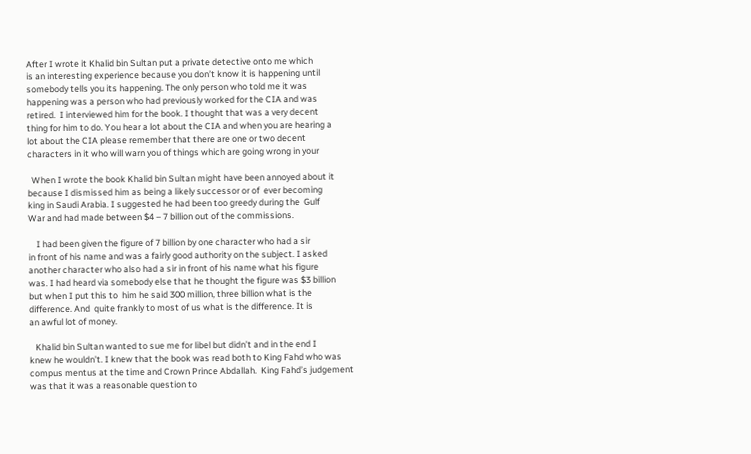After I wrote it Khalid bin Sultan put a private detective onto me which
is an interesting experience because you don’t know it is happening until
somebody tells you its happening. The only person who told me it was
happening was a person who had previously worked for the CIA and was
retired.  I interviewed him for the book. I thought that was a very decent
thing for him to do. You hear a lot about the CIA and when you are hearing a
lot about the CIA please remember that there are one or two decent
characters in it who will warn you of things which are going wrong in your

  When I wrote the book Khalid bin Sultan might have been annoyed about it
because I dismissed him as being a likely successor or of  ever becoming
king in Saudi Arabia. I suggested he had been too greedy during the  Gulf
War and had made between $4 – 7 billion out of the commissions.

    I had been given the figure of 7 billion by one character who had a sir
in front of his name and was a fairly good authority on the subject. I asked
another character who also had a sir in front of his name what his figure
was. I had heard via somebody else that he thought the figure was $3 billion
but when I put this to  him he said 300 million, three billion what is the
difference. And  quite frankly to most of us what is the difference. It is
an awful lot of money.

   Khalid bin Sultan wanted to sue me for libel but didn’t and in the end I
knew he wouldn’t. I knew that the book was read both to King Fahd who was
compus mentus at the time and Crown Prince Abdallah.  King Fahd’s judgement
was that it was a reasonable question to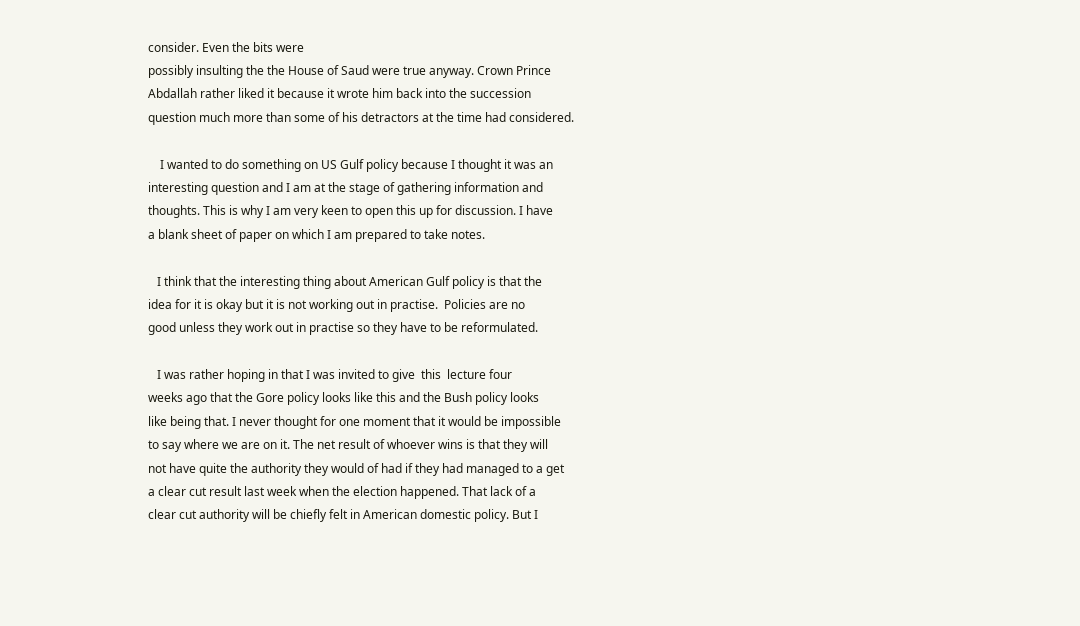consider. Even the bits were
possibly insulting the the House of Saud were true anyway. Crown Prince
Abdallah rather liked it because it wrote him back into the succession
question much more than some of his detractors at the time had considered.

    I wanted to do something on US Gulf policy because I thought it was an
interesting question and I am at the stage of gathering information and
thoughts. This is why I am very keen to open this up for discussion. I have
a blank sheet of paper on which I am prepared to take notes.

   I think that the interesting thing about American Gulf policy is that the
idea for it is okay but it is not working out in practise.  Policies are no
good unless they work out in practise so they have to be reformulated.

   I was rather hoping in that I was invited to give  this  lecture four
weeks ago that the Gore policy looks like this and the Bush policy looks
like being that. I never thought for one moment that it would be impossible
to say where we are on it. The net result of whoever wins is that they will
not have quite the authority they would of had if they had managed to a get
a clear cut result last week when the election happened. That lack of a
clear cut authority will be chiefly felt in American domestic policy. But I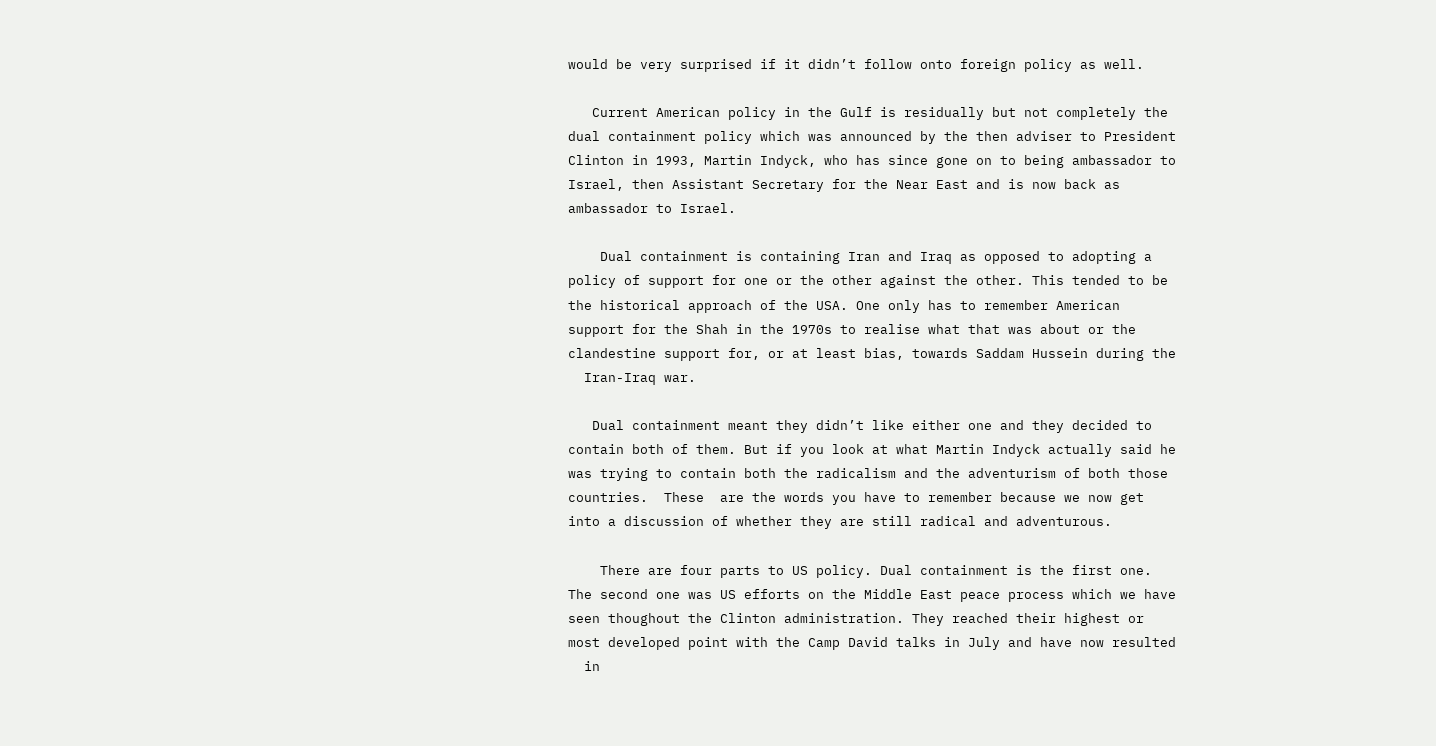would be very surprised if it didn’t follow onto foreign policy as well.

   Current American policy in the Gulf is residually but not completely the
dual containment policy which was announced by the then adviser to President
Clinton in 1993, Martin Indyck, who has since gone on to being ambassador to
Israel, then Assistant Secretary for the Near East and is now back as
ambassador to Israel.

    Dual containment is containing Iran and Iraq as opposed to adopting a
policy of support for one or the other against the other. This tended to be
the historical approach of the USA. One only has to remember American
support for the Shah in the 1970s to realise what that was about or the
clandestine support for, or at least bias, towards Saddam Hussein during the
  Iran-Iraq war.

   Dual containment meant they didn’t like either one and they decided to
contain both of them. But if you look at what Martin Indyck actually said he
was trying to contain both the radicalism and the adventurism of both those
countries.  These  are the words you have to remember because we now get
into a discussion of whether they are still radical and adventurous.

    There are four parts to US policy. Dual containment is the first one.
The second one was US efforts on the Middle East peace process which we have
seen thoughout the Clinton administration. They reached their highest or
most developed point with the Camp David talks in July and have now resulted
  in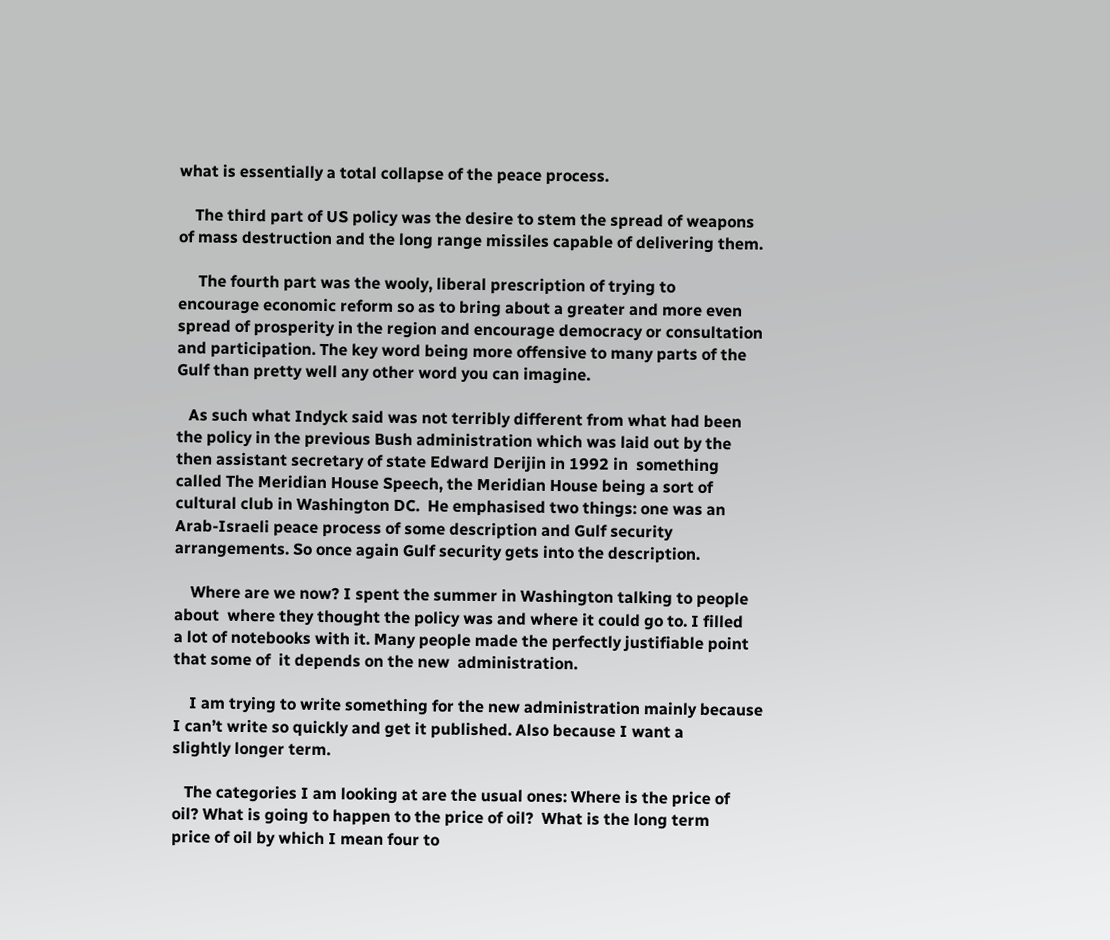what is essentially a total collapse of the peace process.

    The third part of US policy was the desire to stem the spread of weapons
of mass destruction and the long range missiles capable of delivering them.

     The fourth part was the wooly, liberal prescription of trying to
encourage economic reform so as to bring about a greater and more even
spread of prosperity in the region and encourage democracy or consultation
and participation. The key word being more offensive to many parts of the
Gulf than pretty well any other word you can imagine.

   As such what Indyck said was not terribly different from what had been
the policy in the previous Bush administration which was laid out by the
then assistant secretary of state Edward Derijin in 1992 in  something
called The Meridian House Speech, the Meridian House being a sort of
cultural club in Washington DC.  He emphasised two things: one was an
Arab-Israeli peace process of some description and Gulf security
arrangements. So once again Gulf security gets into the description.

    Where are we now? I spent the summer in Washington talking to people
about  where they thought the policy was and where it could go to. I filled
a lot of notebooks with it. Many people made the perfectly justifiable point
that some of  it depends on the new  administration.

    I am trying to write something for the new administration mainly because
I can’t write so quickly and get it published. Also because I want a
slightly longer term.

   The categories I am looking at are the usual ones: Where is the price of
oil? What is going to happen to the price of oil?  What is the long term
price of oil by which I mean four to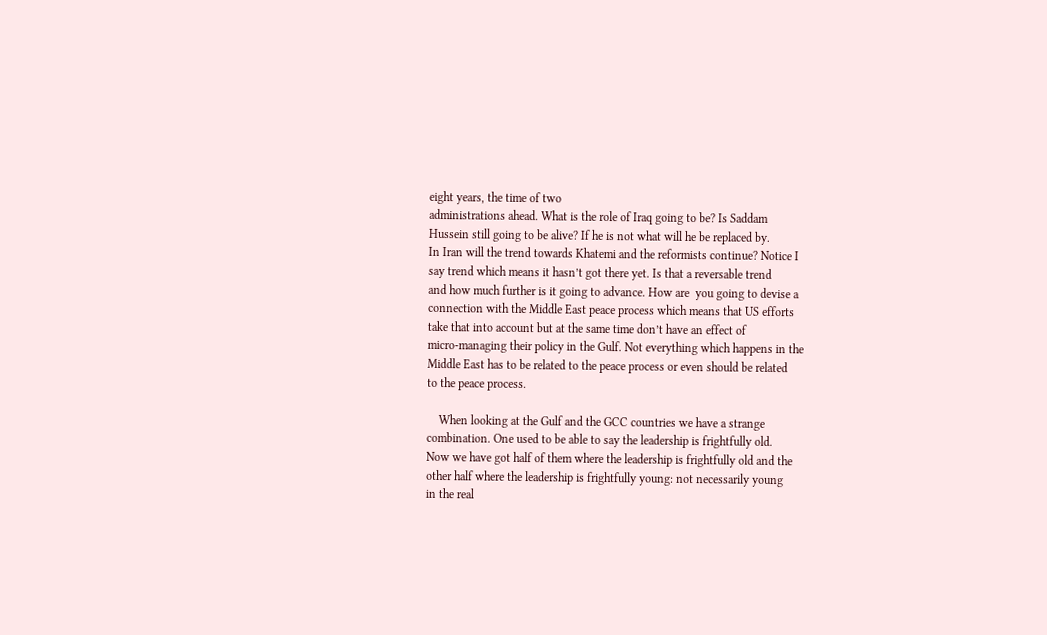eight years, the time of two
administrations ahead. What is the role of Iraq going to be? Is Saddam
Hussein still going to be alive? If he is not what will he be replaced by.
In Iran will the trend towards Khatemi and the reformists continue? Notice I
say trend which means it hasn’t got there yet. Is that a reversable trend
and how much further is it going to advance. How are  you going to devise a
connection with the Middle East peace process which means that US efforts
take that into account but at the same time don’t have an effect of
micro-managing their policy in the Gulf. Not everything which happens in the
Middle East has to be related to the peace process or even should be related
to the peace process.

    When looking at the Gulf and the GCC countries we have a strange
combination. One used to be able to say the leadership is frightfully old.
Now we have got half of them where the leadership is frightfully old and the
other half where the leadership is frightfully young: not necessarily young
in the real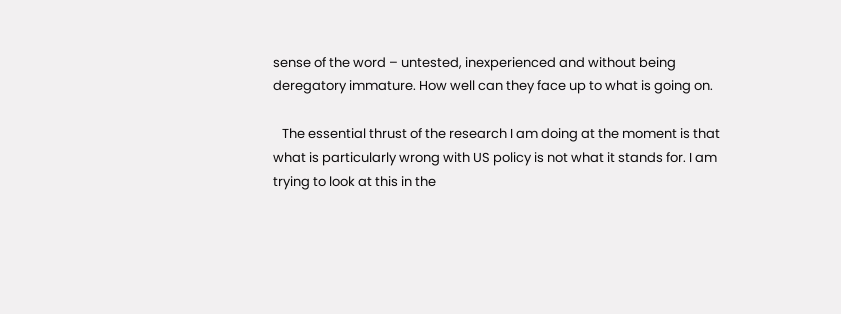sense of the word – untested, inexperienced and without being
deregatory immature. How well can they face up to what is going on.

   The essential thrust of the research I am doing at the moment is that
what is particularly wrong with US policy is not what it stands for. I am
trying to look at this in the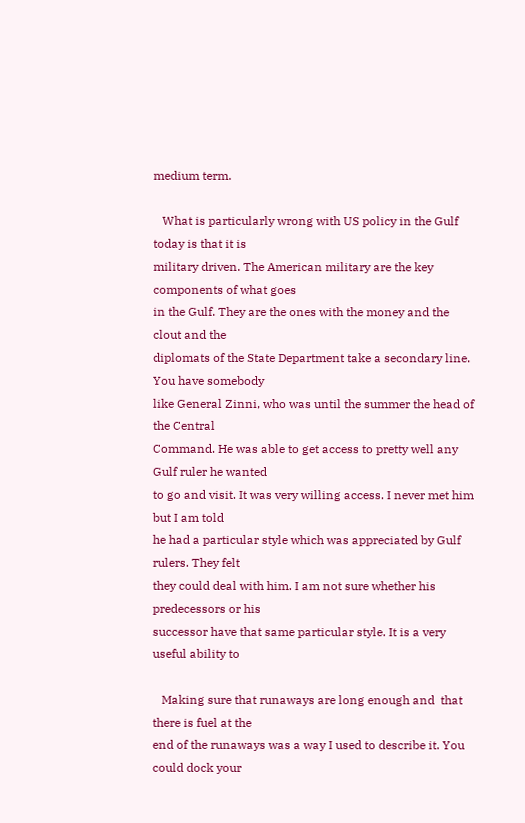medium term.

   What is particularly wrong with US policy in the Gulf today is that it is
military driven. The American military are the key components of what goes
in the Gulf. They are the ones with the money and the clout and the
diplomats of the State Department take a secondary line. You have somebody
like General Zinni, who was until the summer the head of the Central
Command. He was able to get access to pretty well any Gulf ruler he wanted
to go and visit. It was very willing access. I never met him but I am told
he had a particular style which was appreciated by Gulf rulers. They felt
they could deal with him. I am not sure whether his predecessors or his
successor have that same particular style. It is a very useful ability to

   Making sure that runaways are long enough and  that there is fuel at the
end of the runaways was a way I used to describe it. You could dock your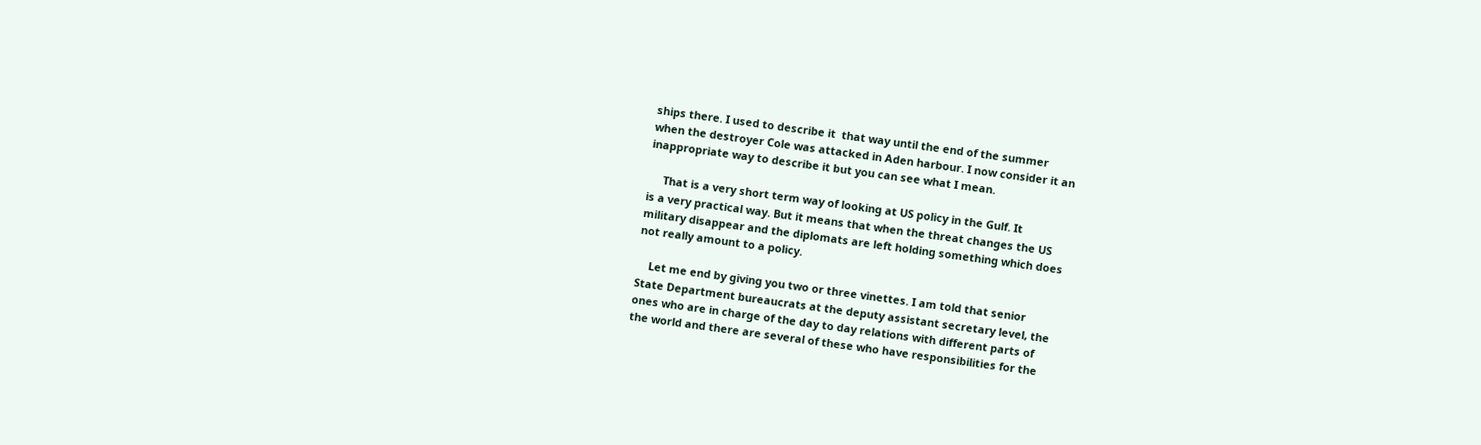ships there. I used to describe it  that way until the end of the summer
when the destroyer Cole was attacked in Aden harbour. I now consider it an
inappropriate way to describe it but you can see what I mean.

     That is a very short term way of looking at US policy in the Gulf. It
is a very practical way. But it means that when the threat changes the US
military disappear and the diplomats are left holding something which does
not really amount to a policy.

    Let me end by giving you two or three vinettes. I am told that senior
State Department bureaucrats at the deputy assistant secretary level, the
ones who are in charge of the day to day relations with different parts of
the world and there are several of these who have responsibilities for the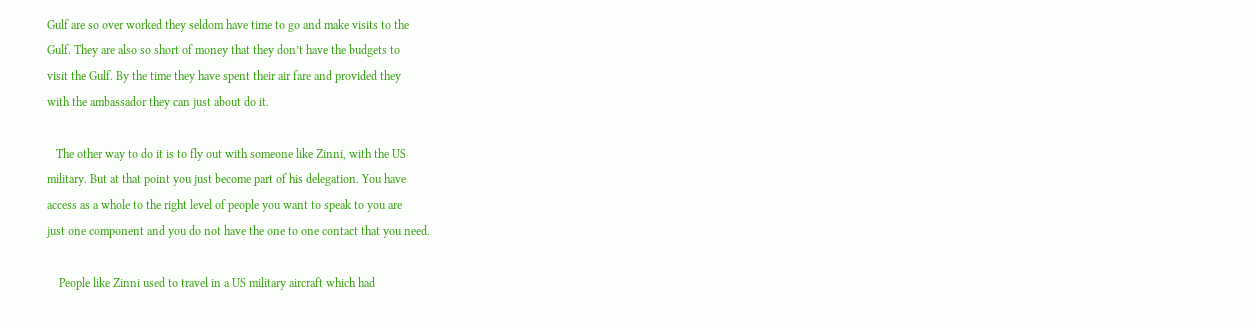Gulf are so over worked they seldom have time to go and make visits to the
Gulf. They are also so short of money that they don’t have the budgets to
visit the Gulf. By the time they have spent their air fare and provided they
with the ambassador they can just about do it.

   The other way to do it is to fly out with someone like Zinni, with the US
military. But at that point you just become part of his delegation. You have
access as a whole to the right level of people you want to speak to you are
just one component and you do not have the one to one contact that you need.

    People like Zinni used to travel in a US military aircraft which had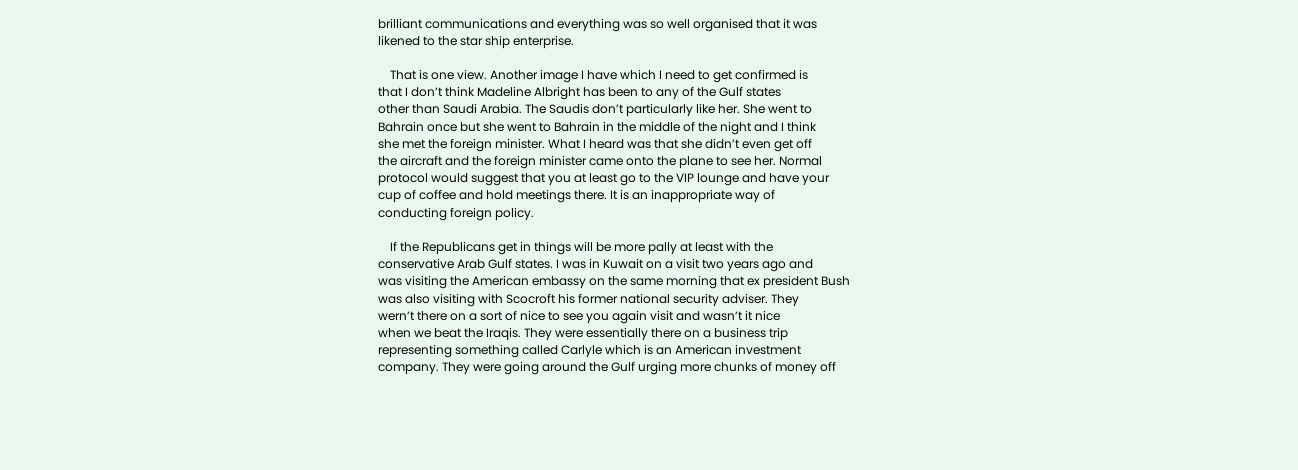brilliant communications and everything was so well organised that it was
likened to the star ship enterprise.

    That is one view. Another image I have which I need to get confirmed is
that I don’t think Madeline Albright has been to any of the Gulf states
other than Saudi Arabia. The Saudis don’t particularly like her. She went to
Bahrain once but she went to Bahrain in the middle of the night and I think
she met the foreign minister. What I heard was that she didn’t even get off
the aircraft and the foreign minister came onto the plane to see her. Normal
protocol would suggest that you at least go to the VIP lounge and have your
cup of coffee and hold meetings there. It is an inappropriate way of
conducting foreign policy.

    If the Republicans get in things will be more pally at least with the
conservative Arab Gulf states. I was in Kuwait on a visit two years ago and
was visiting the American embassy on the same morning that ex president Bush
was also visiting with Scocroft his former national security adviser. They
wern’t there on a sort of nice to see you again visit and wasn’t it nice
when we beat the Iraqis. They were essentially there on a business trip
representing something called Carlyle which is an American investment
company. They were going around the Gulf urging more chunks of money off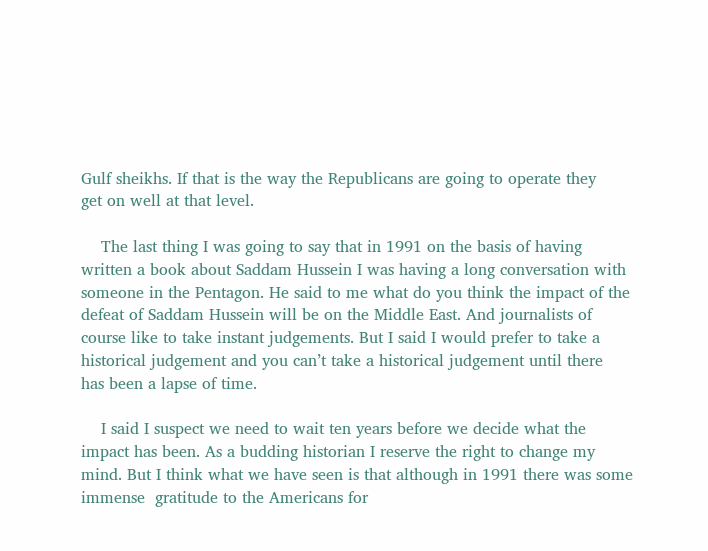Gulf sheikhs. If that is the way the Republicans are going to operate they
get on well at that level.

    The last thing I was going to say that in 1991 on the basis of having
written a book about Saddam Hussein I was having a long conversation with
someone in the Pentagon. He said to me what do you think the impact of the
defeat of Saddam Hussein will be on the Middle East. And journalists of
course like to take instant judgements. But I said I would prefer to take a
historical judgement and you can’t take a historical judgement until there
has been a lapse of time.

    I said I suspect we need to wait ten years before we decide what the
impact has been. As a budding historian I reserve the right to change my
mind. But I think what we have seen is that although in 1991 there was some
immense  gratitude to the Americans for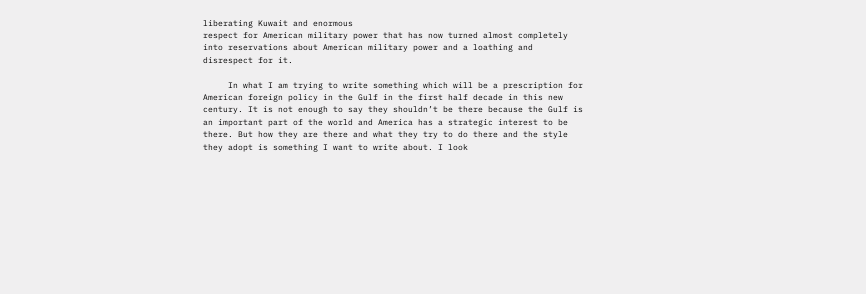liberating Kuwait and enormous
respect for American military power that has now turned almost completely
into reservations about American military power and a loathing and
disrespect for it.

     In what I am trying to write something which will be a prescription for
American foreign policy in the Gulf in the first half decade in this new
century. It is not enough to say they shouldn’t be there because the Gulf is
an important part of the world and America has a strategic interest to be
there. But how they are there and what they try to do there and the style
they adopt is something I want to write about. I look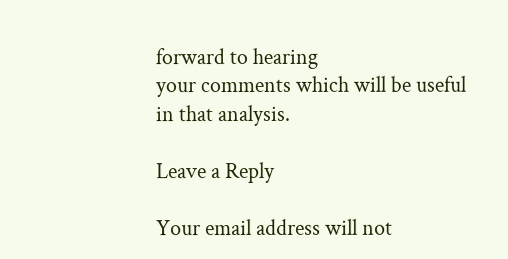forward to hearing
your comments which will be useful in that analysis.

Leave a Reply

Your email address will not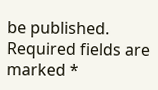be published. Required fields are marked *